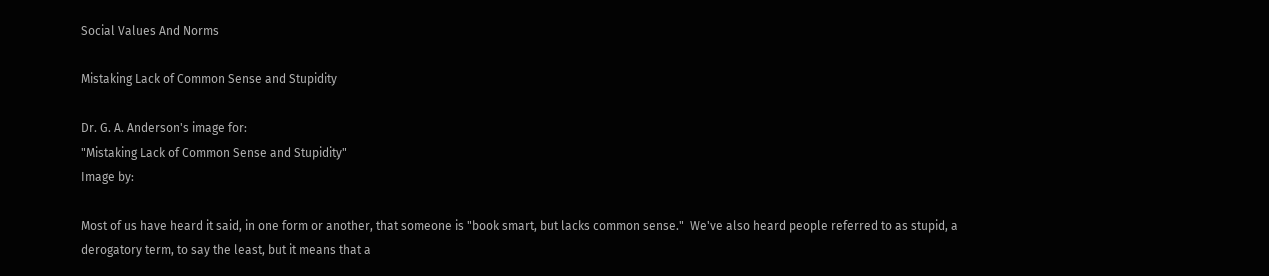Social Values And Norms

Mistaking Lack of Common Sense and Stupidity

Dr. G. A. Anderson's image for:
"Mistaking Lack of Common Sense and Stupidity"
Image by:

Most of us have heard it said, in one form or another, that someone is "book smart, but lacks common sense."  We've also heard people referred to as stupid, a derogatory term, to say the least, but it means that a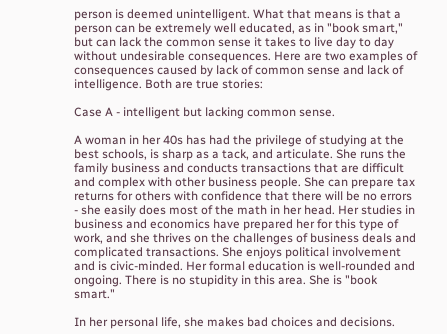person is deemed unintelligent. What that means is that a person can be extremely well educated, as in "book smart," but can lack the common sense it takes to live day to day without undesirable consequences. Here are two examples of consequences caused by lack of common sense and lack of intelligence. Both are true stories:

Case A - intelligent but lacking common sense.

A woman in her 40s has had the privilege of studying at the best schools, is sharp as a tack, and articulate. She runs the family business and conducts transactions that are difficult and complex with other business people. She can prepare tax returns for others with confidence that there will be no errors - she easily does most of the math in her head. Her studies in business and economics have prepared her for this type of work, and she thrives on the challenges of business deals and complicated transactions. She enjoys political involvement and is civic-minded. Her formal education is well-rounded and ongoing. There is no stupidity in this area. She is "book smart."

In her personal life, she makes bad choices and decisions.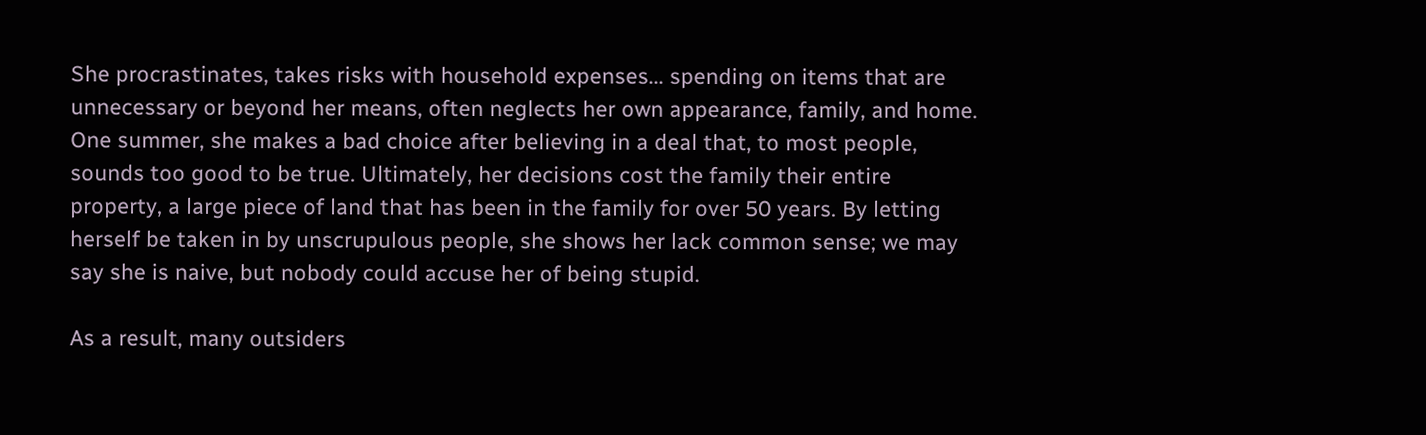She procrastinates, takes risks with household expenses... spending on items that are unnecessary or beyond her means, often neglects her own appearance, family, and home. One summer, she makes a bad choice after believing in a deal that, to most people, sounds too good to be true. Ultimately, her decisions cost the family their entire property, a large piece of land that has been in the family for over 50 years. By letting herself be taken in by unscrupulous people, she shows her lack common sense; we may say she is naive, but nobody could accuse her of being stupid.

As a result, many outsiders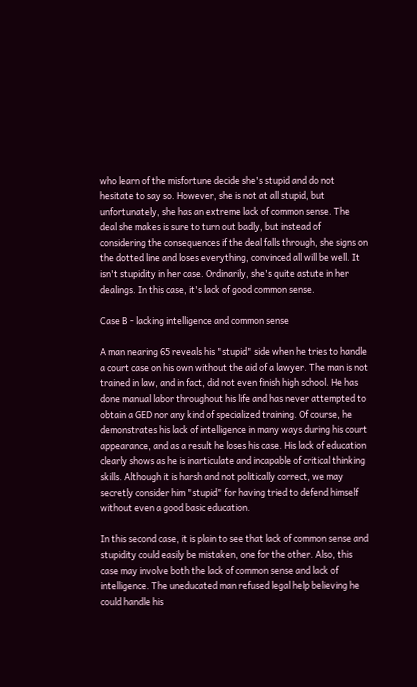who learn of the misfortune decide she's stupid and do not hesitate to say so. However, she is not at all stupid, but unfortunately, she has an extreme lack of common sense. The deal she makes is sure to turn out badly, but instead of considering the consequences if the deal falls through, she signs on the dotted line and loses everything, convinced all will be well. It isn't stupidity in her case. Ordinarily, she's quite astute in her dealings. In this case, it's lack of good common sense.

Case B - lacking intelligence and common sense

A man nearing 65 reveals his "stupid" side when he tries to handle a court case on his own without the aid of a lawyer. The man is not trained in law, and in fact, did not even finish high school. He has done manual labor throughout his life and has never attempted to obtain a GED nor any kind of specialized training. Of course, he demonstrates his lack of intelligence in many ways during his court appearance, and as a result he loses his case. His lack of education clearly shows as he is inarticulate and incapable of critical thinking skills. Although it is harsh and not politically correct, we may secretly consider him "stupid" for having tried to defend himself without even a good basic education.

In this second case, it is plain to see that lack of common sense and stupidity could easily be mistaken, one for the other. Also, this case may involve both the lack of common sense and lack of intelligence. The uneducated man refused legal help believing he could handle his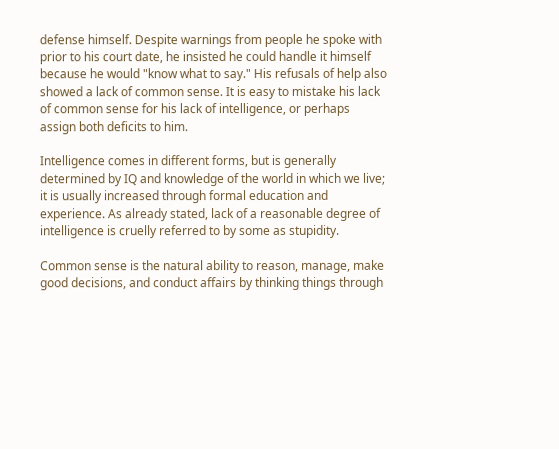defense himself. Despite warnings from people he spoke with prior to his court date, he insisted he could handle it himself because he would "know what to say." His refusals of help also showed a lack of common sense. It is easy to mistake his lack of common sense for his lack of intelligence, or perhaps assign both deficits to him.

Intelligence comes in different forms, but is generally determined by IQ and knowledge of the world in which we live; it is usually increased through formal education and experience. As already stated, lack of a reasonable degree of intelligence is cruelly referred to by some as stupidity.

Common sense is the natural ability to reason, manage, make good decisions, and conduct affairs by thinking things through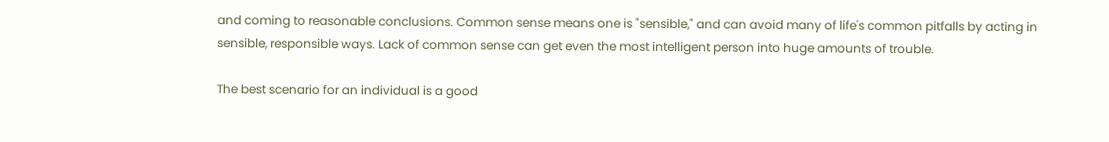and coming to reasonable conclusions. Common sense means one is "sensible," and can avoid many of life's common pitfalls by acting in sensible, responsible ways. Lack of common sense can get even the most intelligent person into huge amounts of trouble.

The best scenario for an individual is a good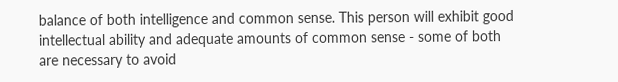balance of both intelligence and common sense. This person will exhibit good intellectual ability and adequate amounts of common sense - some of both are necessary to avoid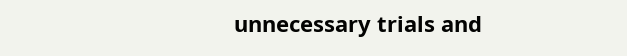unnecessary trials and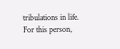tribulations in life. For this person,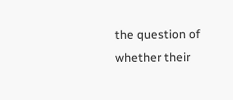the question of whether their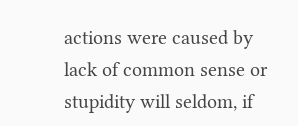actions were caused by lack of common sense or stupidity will seldom, if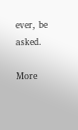ever, be asked.

More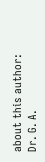about this author: Dr. G. A.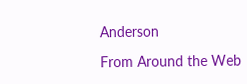Anderson

From Around the Web